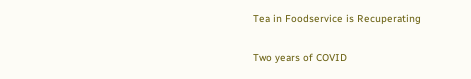Tea in Foodservice is Recuperating

Two years of COVID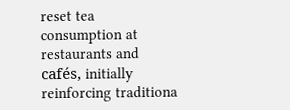reset tea consumption at restaurants and cafés, initially reinforcing traditiona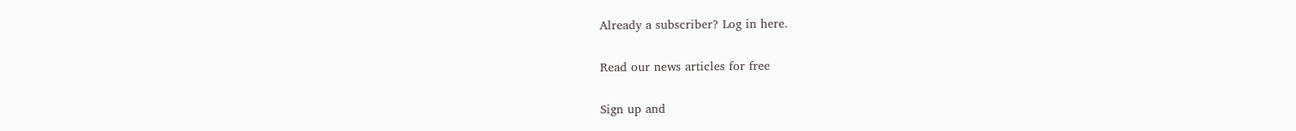Already a subscriber? Log in here.

Read our news articles for free

Sign up and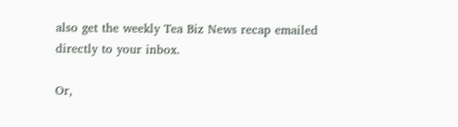also get the weekly Tea Biz News recap emailed directly to your inbox.

Or,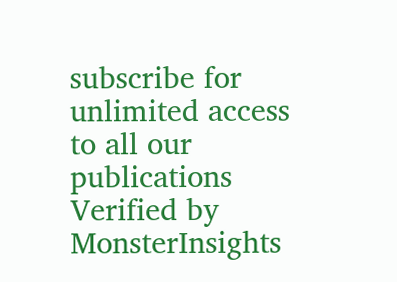subscribe for unlimited access to all our publications
Verified by MonsterInsights